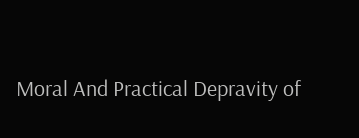Moral And Practical Depravity of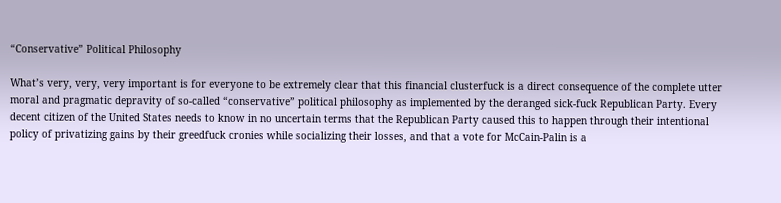“Conservative” Political Philosophy

What’s very, very, very important is for everyone to be extremely clear that this financial clusterfuck is a direct consequence of the complete utter moral and pragmatic depravity of so-called “conservative” political philosophy as implemented by the deranged sick-fuck Republican Party. Every decent citizen of the United States needs to know in no uncertain terms that the Republican Party caused this to happen through their intentional policy of privatizing gains by their greedfuck cronies while socializing their losses, and that a vote for McCain-Palin is a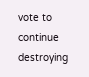vote to continue destroying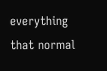everything that normal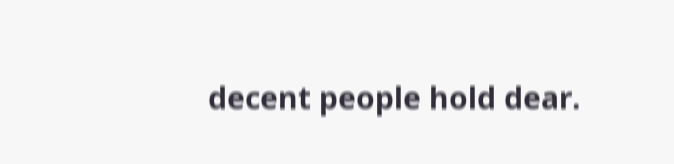decent people hold dear.